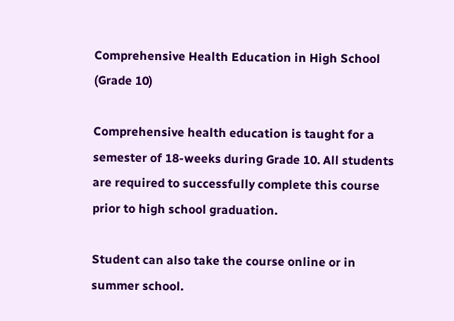Comprehensive Health Education in High School (Grade 10)

Comprehensive health education is taught for a semester of 18-weeks during Grade 10. All students are required to successfully complete this course prior to high school graduation.

Student can also take the course online or in summer school.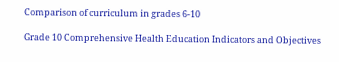Comparison of curriculum in grades 6-10

Grade 10 Comprehensive Health Education Indicators and Objectives